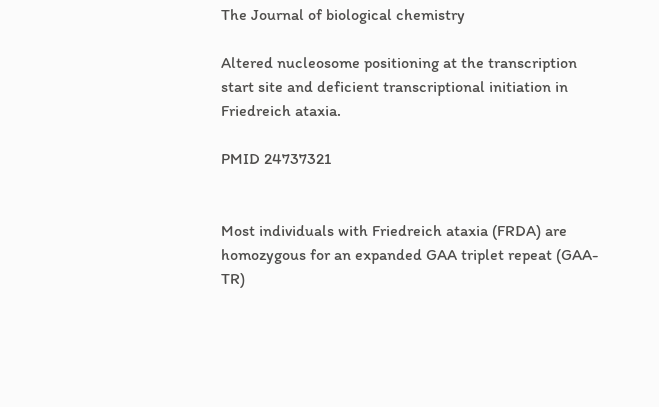The Journal of biological chemistry

Altered nucleosome positioning at the transcription start site and deficient transcriptional initiation in Friedreich ataxia.

PMID 24737321


Most individuals with Friedreich ataxia (FRDA) are homozygous for an expanded GAA triplet repeat (GAA-TR)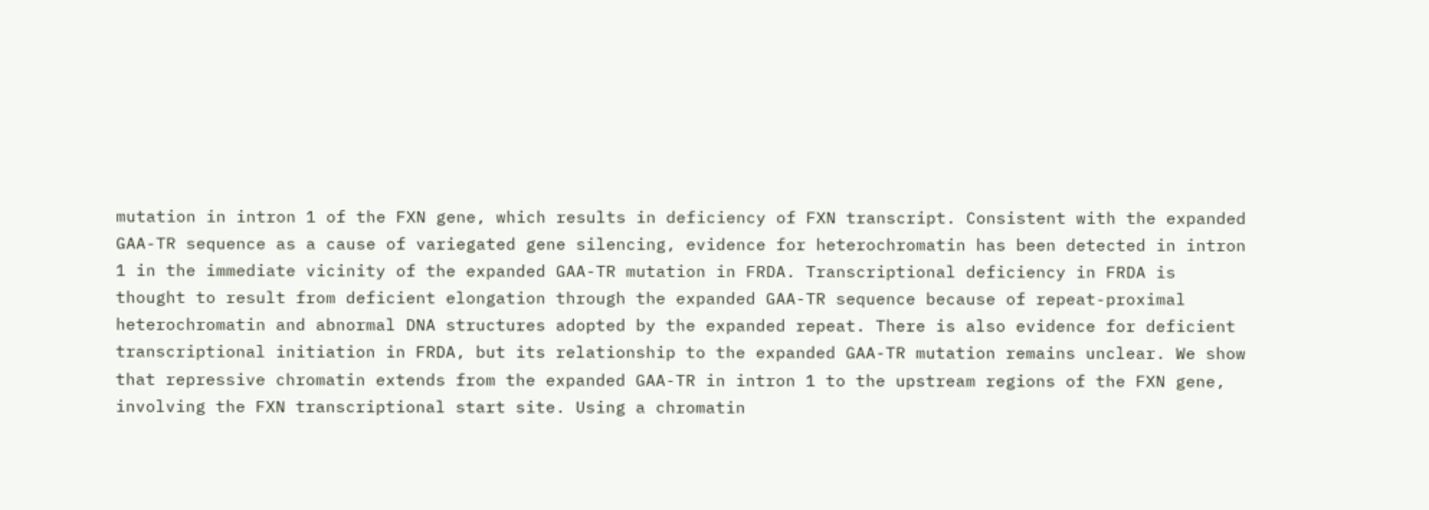mutation in intron 1 of the FXN gene, which results in deficiency of FXN transcript. Consistent with the expanded GAA-TR sequence as a cause of variegated gene silencing, evidence for heterochromatin has been detected in intron 1 in the immediate vicinity of the expanded GAA-TR mutation in FRDA. Transcriptional deficiency in FRDA is thought to result from deficient elongation through the expanded GAA-TR sequence because of repeat-proximal heterochromatin and abnormal DNA structures adopted by the expanded repeat. There is also evidence for deficient transcriptional initiation in FRDA, but its relationship to the expanded GAA-TR mutation remains unclear. We show that repressive chromatin extends from the expanded GAA-TR in intron 1 to the upstream regions of the FXN gene, involving the FXN transcriptional start site. Using a chromatin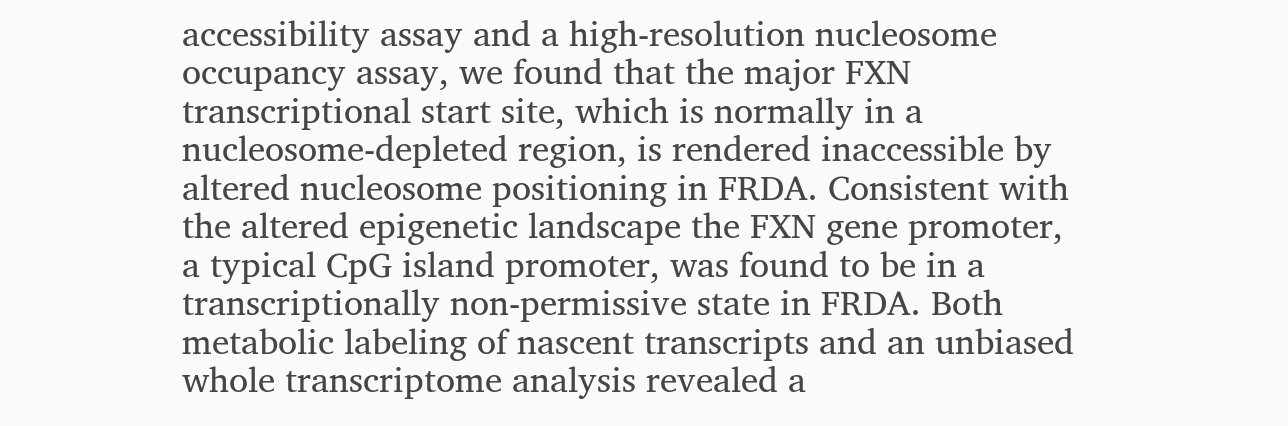accessibility assay and a high-resolution nucleosome occupancy assay, we found that the major FXN transcriptional start site, which is normally in a nucleosome-depleted region, is rendered inaccessible by altered nucleosome positioning in FRDA. Consistent with the altered epigenetic landscape the FXN gene promoter, a typical CpG island promoter, was found to be in a transcriptionally non-permissive state in FRDA. Both metabolic labeling of nascent transcripts and an unbiased whole transcriptome analysis revealed a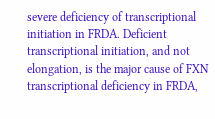severe deficiency of transcriptional initiation in FRDA. Deficient transcriptional initiation, and not elongation, is the major cause of FXN transcriptional deficiency in FRDA,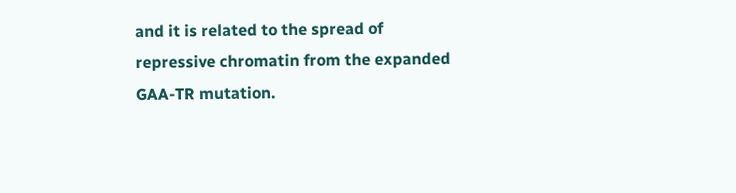and it is related to the spread of repressive chromatin from the expanded GAA-TR mutation.